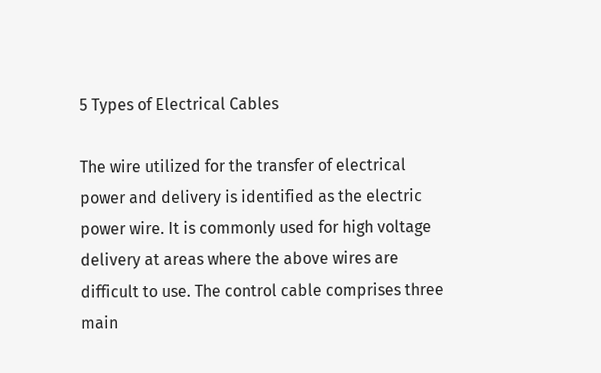5 Types of Electrical Cables

The wire utilized for the transfer of electrical power and delivery is identified as the electric power wire. It is commonly used for high voltage delivery at areas where the above wires are difficult to use. The control cable comprises three main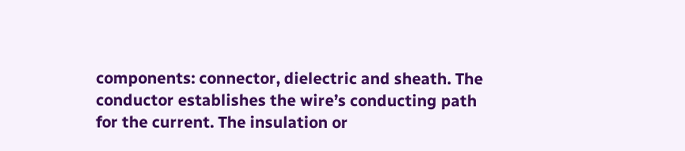components: connector, dielectric and sheath. The conductor establishes the wire’s conducting path for the current. The insulation or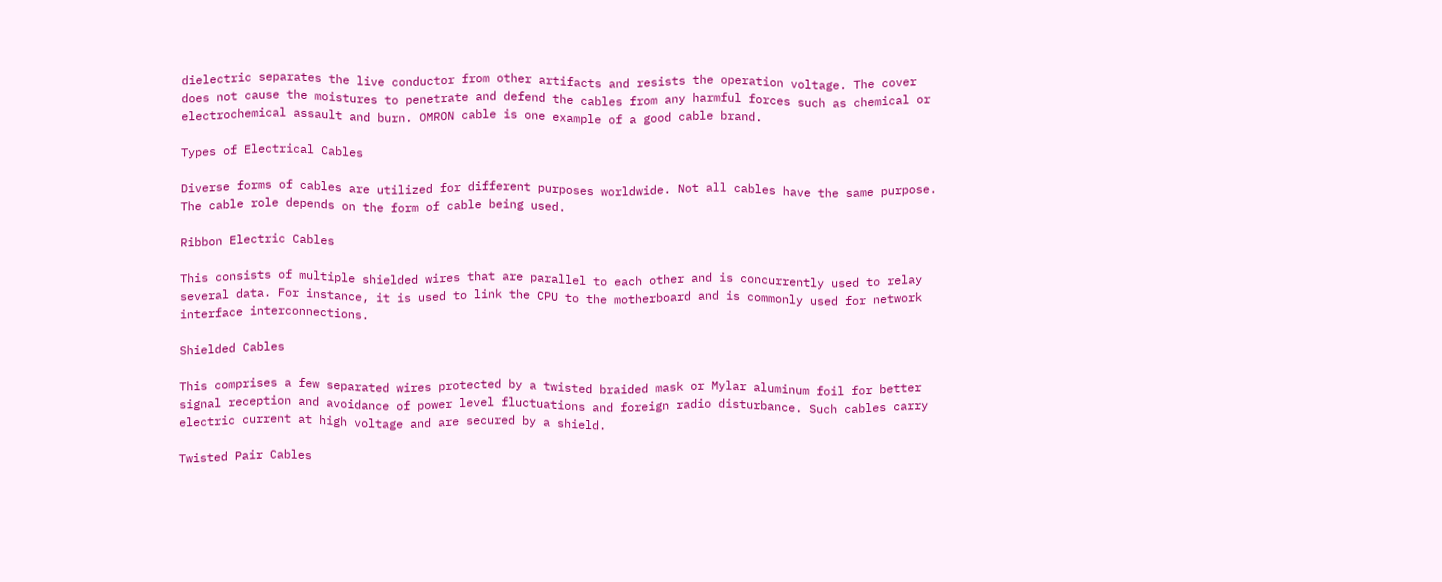dielectric separates the live conductor from other artifacts and resists the operation voltage. The cover does not cause the moistures to penetrate and defend the cables from any harmful forces such as chemical or electrochemical assault and burn. OMRON cable is one example of a good cable brand.

Types of Electrical Cables

Diverse forms of cables are utilized for different purposes worldwide. Not all cables have the same purpose. The cable role depends on the form of cable being used.

Ribbon Electric Cables

This consists of multiple shielded wires that are parallel to each other and is concurrently used to relay several data. For instance, it is used to link the CPU to the motherboard and is commonly used for network interface interconnections.

Shielded Cables

This comprises a few separated wires protected by a twisted braided mask or Mylar aluminum foil for better signal reception and avoidance of power level fluctuations and foreign radio disturbance. Such cables carry electric current at high voltage and are secured by a shield.

Twisted Pair Cables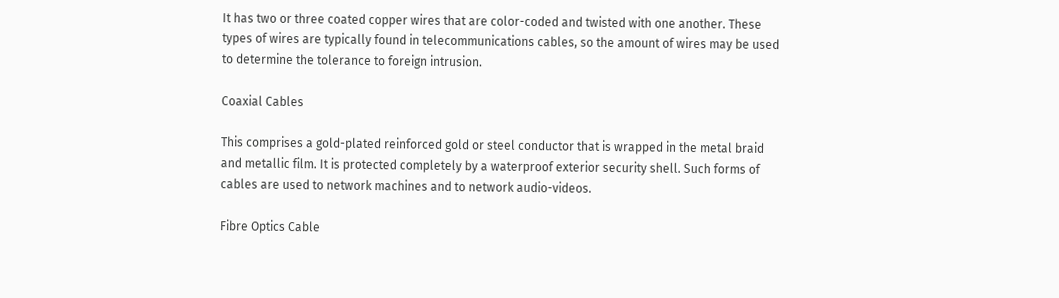It has two or three coated copper wires that are color-coded and twisted with one another. These types of wires are typically found in telecommunications cables, so the amount of wires may be used to determine the tolerance to foreign intrusion.

Coaxial Cables

This comprises a gold-plated reinforced gold or steel conductor that is wrapped in the metal braid and metallic film. It is protected completely by a waterproof exterior security shell. Such forms of cables are used to network machines and to network audio-videos.

Fibre Optics Cable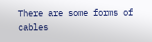There are some forms of cables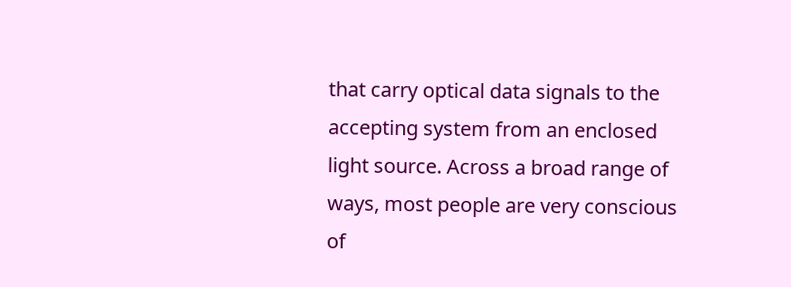that carry optical data signals to the accepting system from an enclosed light source. Across a broad range of ways, most people are very conscious of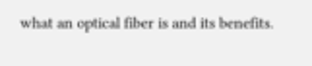what an optical fiber is and its benefits.